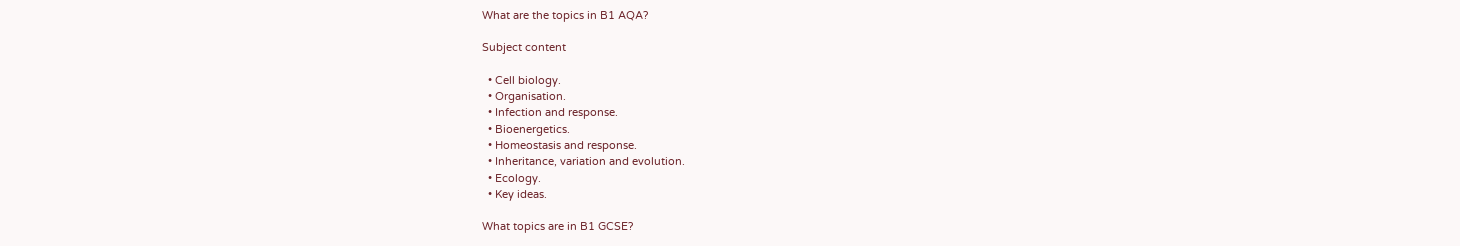What are the topics in B1 AQA?

Subject content

  • Cell biology.
  • Organisation.
  • Infection and response.
  • Bioenergetics.
  • Homeostasis and response.
  • Inheritance, variation and evolution.
  • Ecology.
  • Key ideas.

What topics are in B1 GCSE?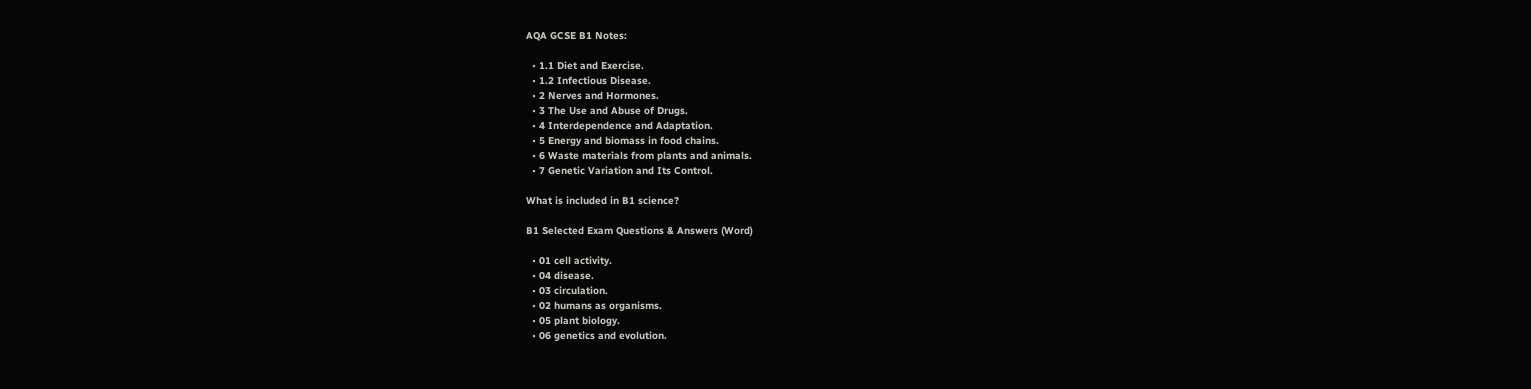AQA GCSE B1 Notes:

  • 1.1 Diet and Exercise.
  • 1.2 Infectious Disease.
  • 2 Nerves and Hormones.
  • 3 The Use and Abuse of Drugs.
  • 4 Interdependence and Adaptation.
  • 5 Energy and biomass in food chains.
  • 6 Waste materials from plants and animals.
  • 7 Genetic Variation and Its Control.

What is included in B1 science?

B1 Selected Exam Questions & Answers (Word)

  • 01 cell activity.
  • 04 disease.
  • 03 circulation.
  • 02 humans as organisms.
  • 05 plant biology.
  • 06 genetics and evolution.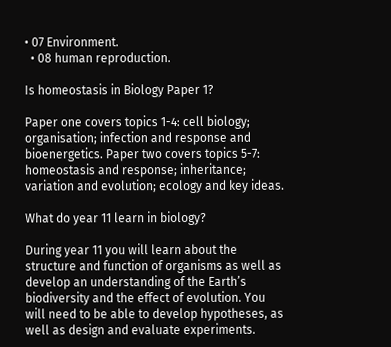• 07 Environment.
  • 08 human reproduction.

Is homeostasis in Biology Paper 1?

Paper one covers topics 1-4: cell biology; organisation; infection and response and bioenergetics. Paper two covers topics 5-7: homeostasis and response; inheritance; variation and evolution; ecology and key ideas.

What do year 11 learn in biology?

During year 11 you will learn about the structure and function of organisms as well as develop an understanding of the Earth’s biodiversity and the effect of evolution. You will need to be able to develop hypotheses, as well as design and evaluate experiments.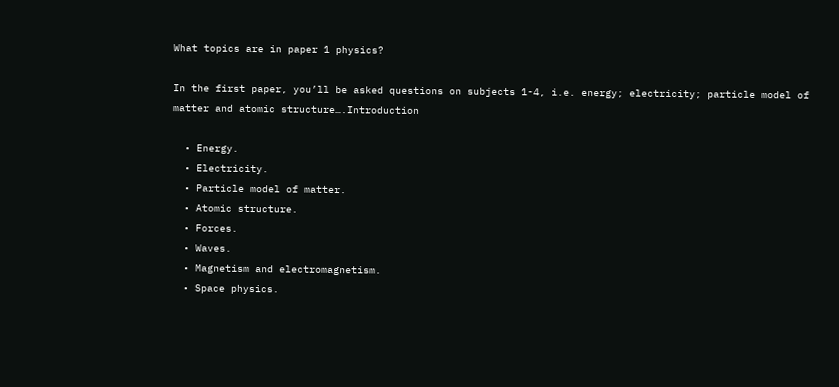What topics are in paper 1 physics?

In the first paper, you’ll be asked questions on subjects 1-4, i.e. energy; electricity; particle model of matter and atomic structure….Introduction

  • Energy.
  • Electricity.
  • Particle model of matter.
  • Atomic structure.
  • Forces.
  • Waves.
  • Magnetism and electromagnetism.
  • Space physics.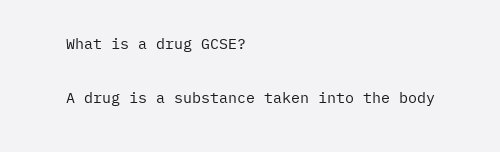What is a drug GCSE?

A drug is a substance taken into the body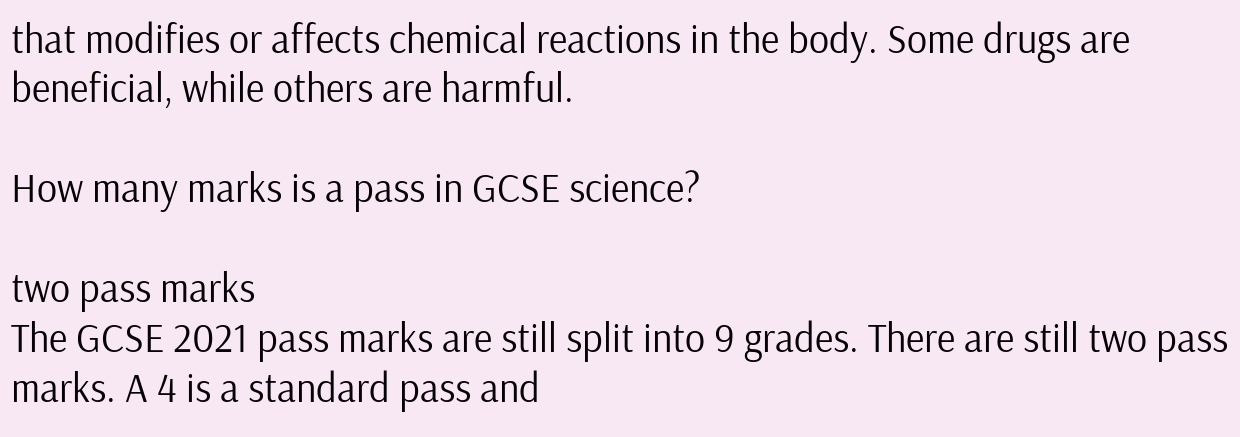that modifies or affects chemical reactions in the body. Some drugs are beneficial, while others are harmful.

How many marks is a pass in GCSE science?

two pass marks
The GCSE 2021 pass marks are still split into 9 grades. There are still two pass marks. A 4 is a standard pass and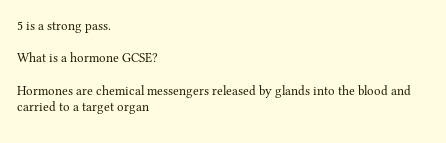5 is a strong pass.

What is a hormone GCSE?

Hormones are chemical messengers released by glands into the blood and carried to a target organ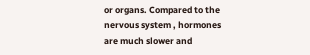or organs. Compared to the nervous system , hormones are much slower and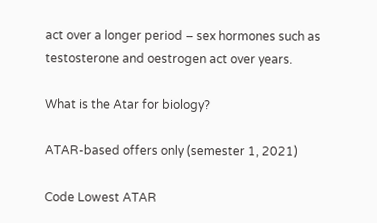act over a longer period – sex hormones such as testosterone and oestrogen act over years.

What is the Atar for biology?

ATAR-based offers only (semester 1, 2021)

Code Lowest ATAR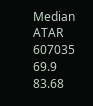Median ATAR
607035 69.9 83.68